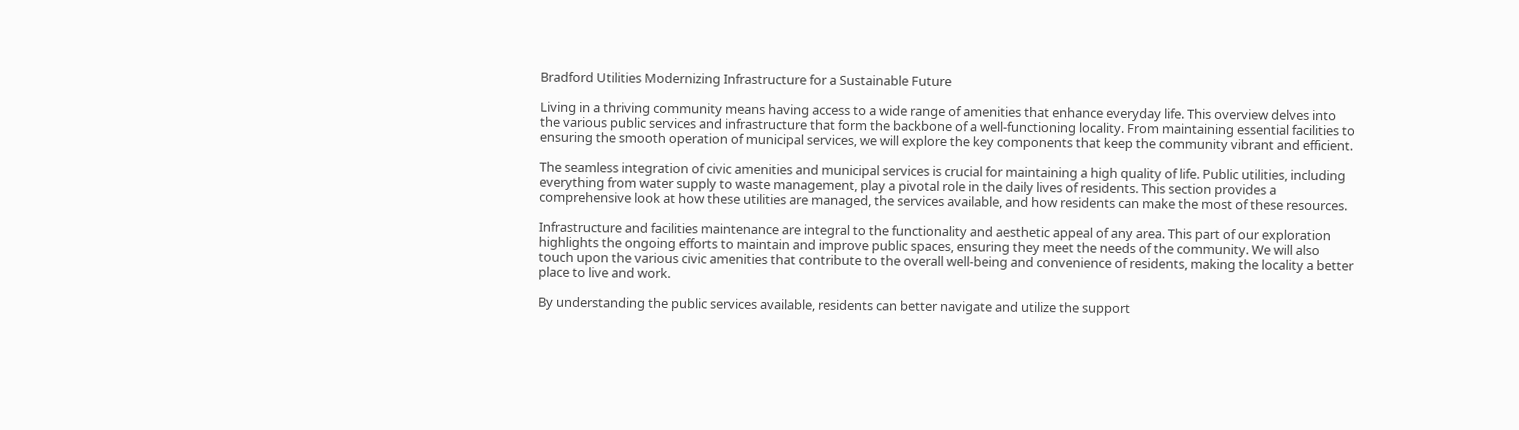Bradford Utilities Modernizing Infrastructure for a Sustainable Future

Living in a thriving community means having access to a wide range of amenities that enhance everyday life. This overview delves into the various public services and infrastructure that form the backbone of a well-functioning locality. From maintaining essential facilities to ensuring the smooth operation of municipal services, we will explore the key components that keep the community vibrant and efficient.

The seamless integration of civic amenities and municipal services is crucial for maintaining a high quality of life. Public utilities, including everything from water supply to waste management, play a pivotal role in the daily lives of residents. This section provides a comprehensive look at how these utilities are managed, the services available, and how residents can make the most of these resources.

Infrastructure and facilities maintenance are integral to the functionality and aesthetic appeal of any area. This part of our exploration highlights the ongoing efforts to maintain and improve public spaces, ensuring they meet the needs of the community. We will also touch upon the various civic amenities that contribute to the overall well-being and convenience of residents, making the locality a better place to live and work.

By understanding the public services available, residents can better navigate and utilize the support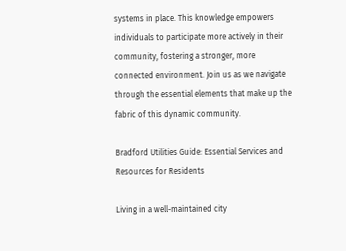systems in place. This knowledge empowers individuals to participate more actively in their community, fostering a stronger, more connected environment. Join us as we navigate through the essential elements that make up the fabric of this dynamic community.

Bradford Utilities Guide: Essential Services and Resources for Residents

Living in a well-maintained city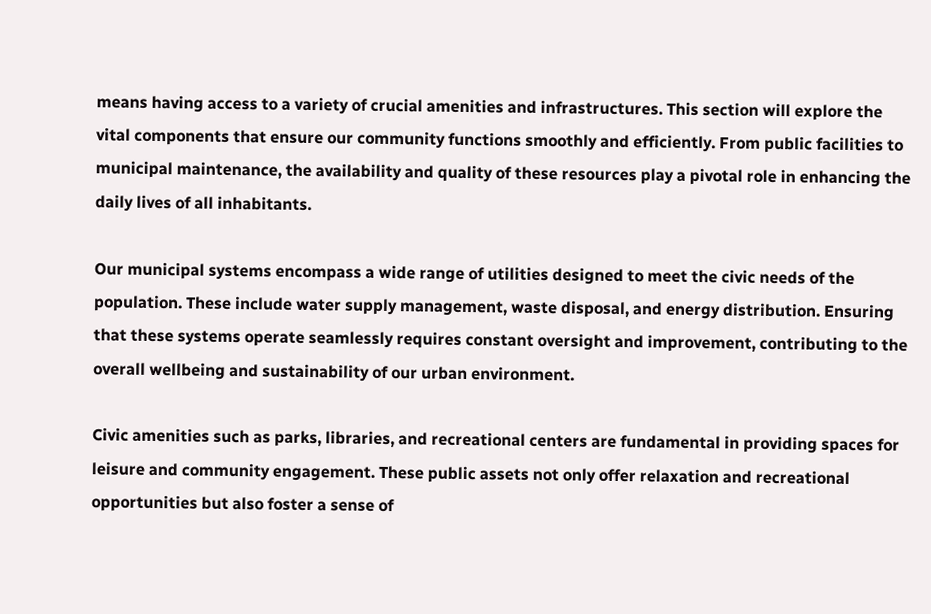means having access to a variety of crucial amenities and infrastructures. This section will explore the vital components that ensure our community functions smoothly and efficiently. From public facilities to municipal maintenance, the availability and quality of these resources play a pivotal role in enhancing the daily lives of all inhabitants.

Our municipal systems encompass a wide range of utilities designed to meet the civic needs of the population. These include water supply management, waste disposal, and energy distribution. Ensuring that these systems operate seamlessly requires constant oversight and improvement, contributing to the overall wellbeing and sustainability of our urban environment.

Civic amenities such as parks, libraries, and recreational centers are fundamental in providing spaces for leisure and community engagement. These public assets not only offer relaxation and recreational opportunities but also foster a sense of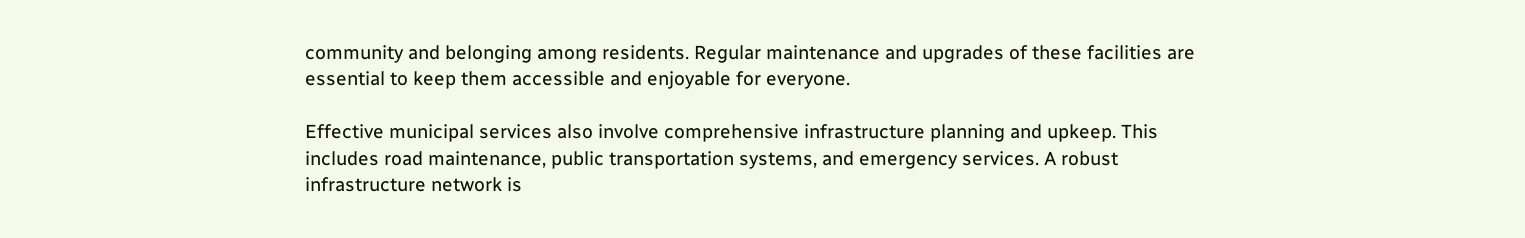community and belonging among residents. Regular maintenance and upgrades of these facilities are essential to keep them accessible and enjoyable for everyone.

Effective municipal services also involve comprehensive infrastructure planning and upkeep. This includes road maintenance, public transportation systems, and emergency services. A robust infrastructure network is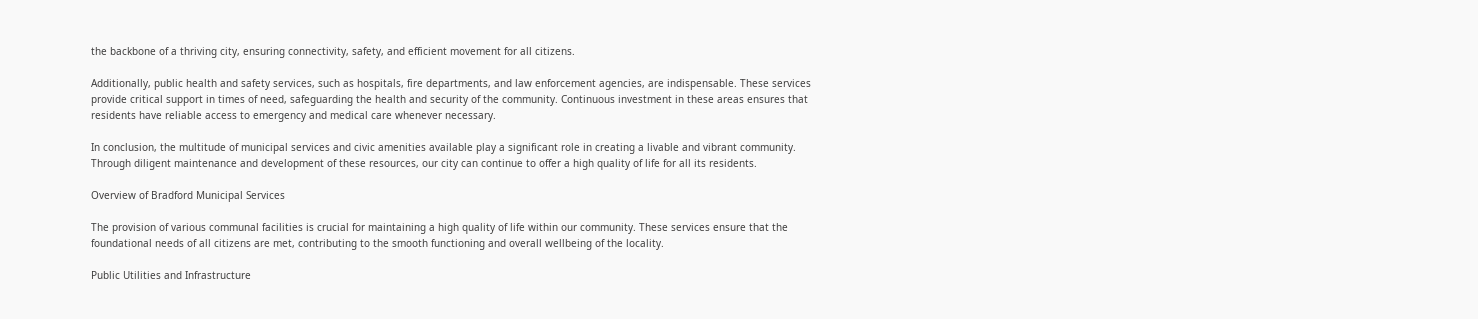the backbone of a thriving city, ensuring connectivity, safety, and efficient movement for all citizens.

Additionally, public health and safety services, such as hospitals, fire departments, and law enforcement agencies, are indispensable. These services provide critical support in times of need, safeguarding the health and security of the community. Continuous investment in these areas ensures that residents have reliable access to emergency and medical care whenever necessary.

In conclusion, the multitude of municipal services and civic amenities available play a significant role in creating a livable and vibrant community. Through diligent maintenance and development of these resources, our city can continue to offer a high quality of life for all its residents.

Overview of Bradford Municipal Services

The provision of various communal facilities is crucial for maintaining a high quality of life within our community. These services ensure that the foundational needs of all citizens are met, contributing to the smooth functioning and overall wellbeing of the locality.

Public Utilities and Infrastructure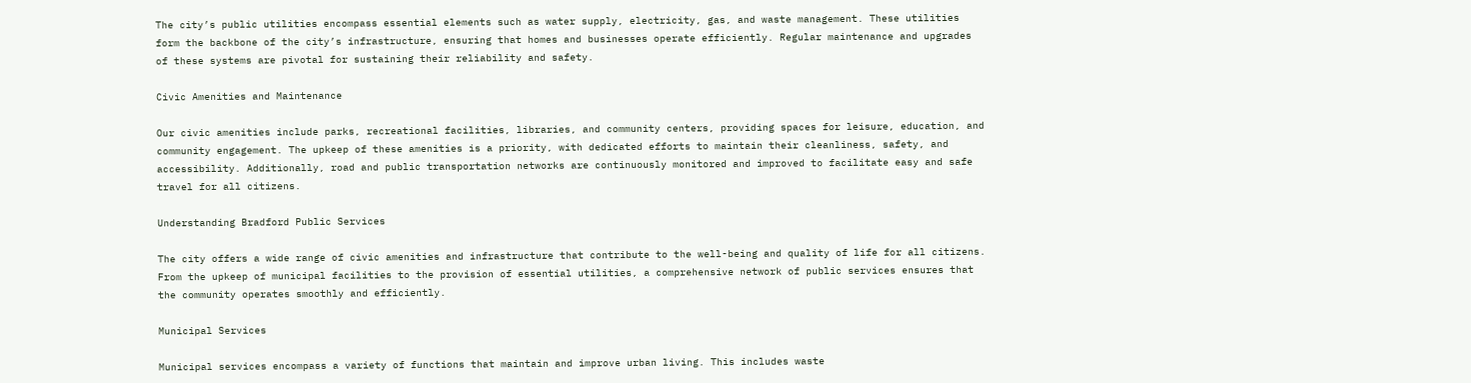The city’s public utilities encompass essential elements such as water supply, electricity, gas, and waste management. These utilities form the backbone of the city’s infrastructure, ensuring that homes and businesses operate efficiently. Regular maintenance and upgrades of these systems are pivotal for sustaining their reliability and safety.

Civic Amenities and Maintenance

Our civic amenities include parks, recreational facilities, libraries, and community centers, providing spaces for leisure, education, and community engagement. The upkeep of these amenities is a priority, with dedicated efforts to maintain their cleanliness, safety, and accessibility. Additionally, road and public transportation networks are continuously monitored and improved to facilitate easy and safe travel for all citizens.

Understanding Bradford Public Services

The city offers a wide range of civic amenities and infrastructure that contribute to the well-being and quality of life for all citizens. From the upkeep of municipal facilities to the provision of essential utilities, a comprehensive network of public services ensures that the community operates smoothly and efficiently.

Municipal Services

Municipal services encompass a variety of functions that maintain and improve urban living. This includes waste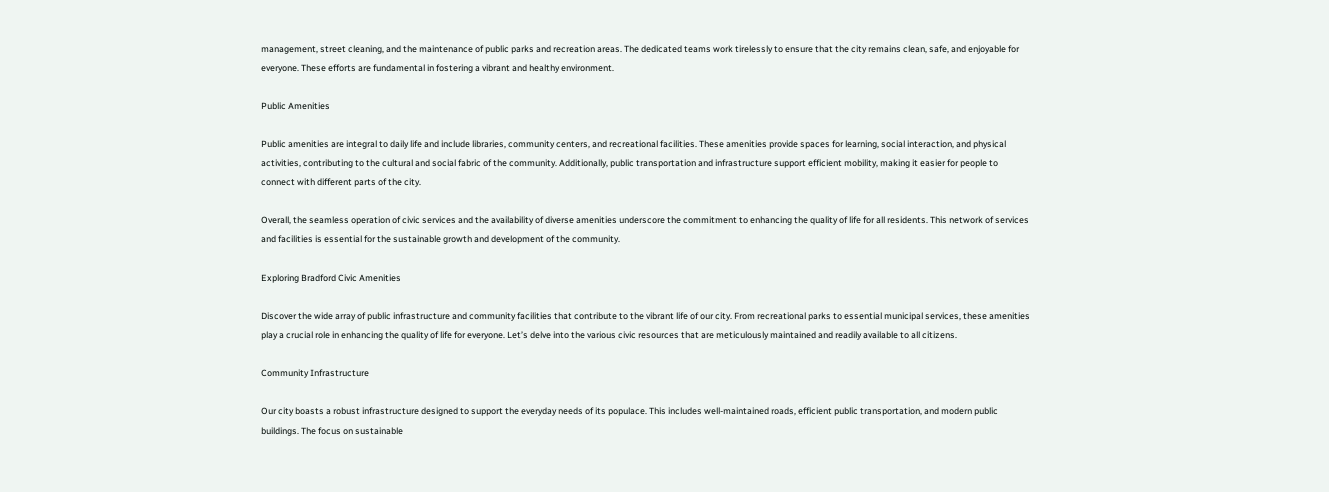management, street cleaning, and the maintenance of public parks and recreation areas. The dedicated teams work tirelessly to ensure that the city remains clean, safe, and enjoyable for everyone. These efforts are fundamental in fostering a vibrant and healthy environment.

Public Amenities

Public amenities are integral to daily life and include libraries, community centers, and recreational facilities. These amenities provide spaces for learning, social interaction, and physical activities, contributing to the cultural and social fabric of the community. Additionally, public transportation and infrastructure support efficient mobility, making it easier for people to connect with different parts of the city.

Overall, the seamless operation of civic services and the availability of diverse amenities underscore the commitment to enhancing the quality of life for all residents. This network of services and facilities is essential for the sustainable growth and development of the community.

Exploring Bradford Civic Amenities

Discover the wide array of public infrastructure and community facilities that contribute to the vibrant life of our city. From recreational parks to essential municipal services, these amenities play a crucial role in enhancing the quality of life for everyone. Let’s delve into the various civic resources that are meticulously maintained and readily available to all citizens.

Community Infrastructure

Our city boasts a robust infrastructure designed to support the everyday needs of its populace. This includes well-maintained roads, efficient public transportation, and modern public buildings. The focus on sustainable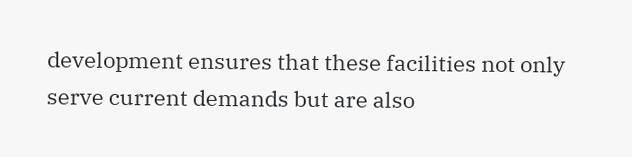development ensures that these facilities not only serve current demands but are also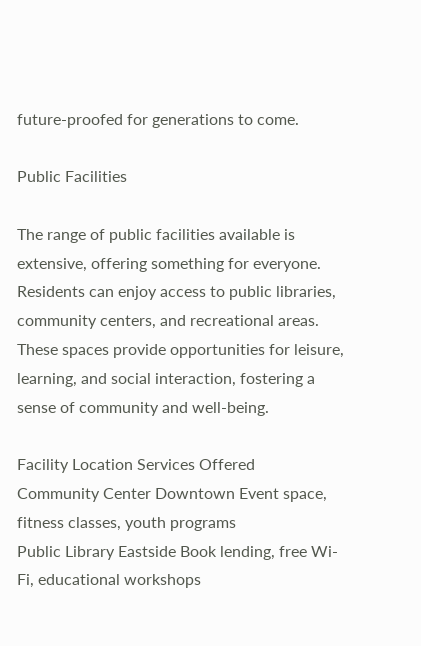future-proofed for generations to come.

Public Facilities

The range of public facilities available is extensive, offering something for everyone. Residents can enjoy access to public libraries, community centers, and recreational areas. These spaces provide opportunities for leisure, learning, and social interaction, fostering a sense of community and well-being.

Facility Location Services Offered
Community Center Downtown Event space, fitness classes, youth programs
Public Library Eastside Book lending, free Wi-Fi, educational workshops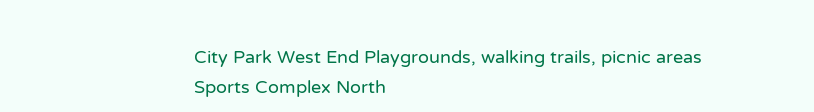City Park West End Playgrounds, walking trails, picnic areas
Sports Complex North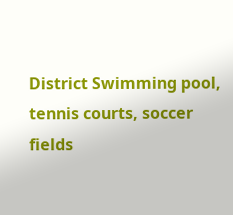District Swimming pool, tennis courts, soccer fields